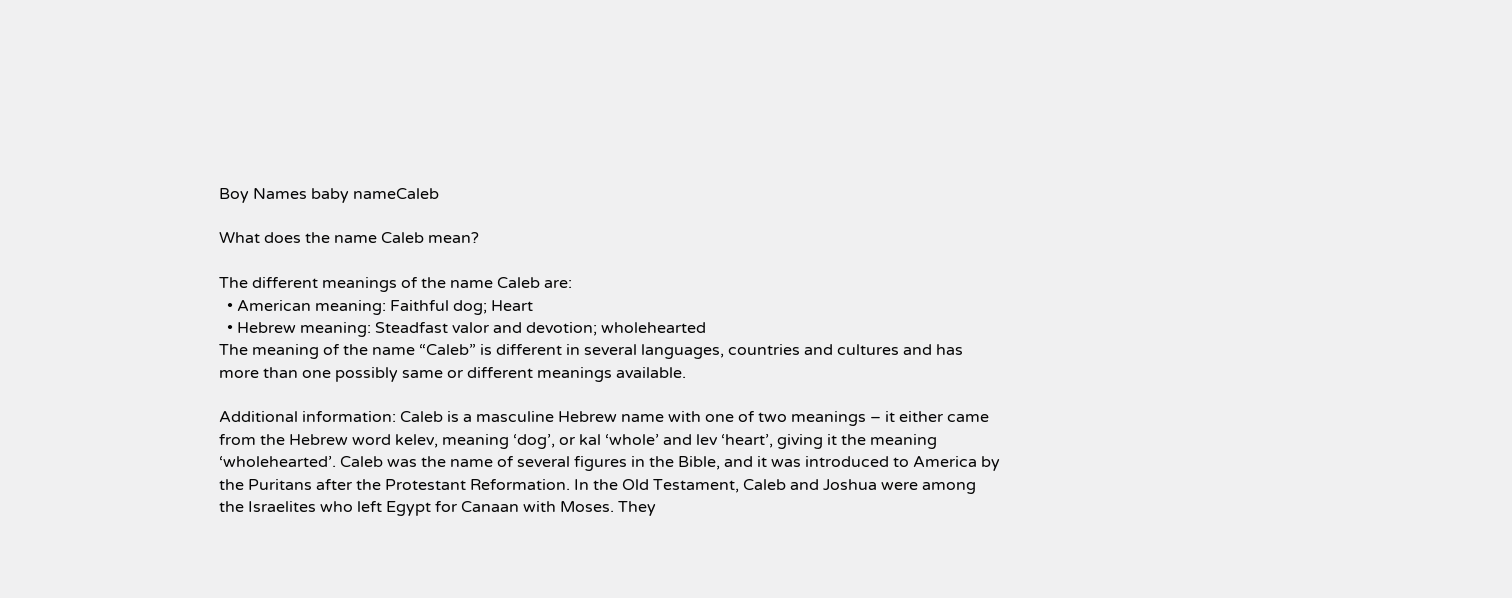Boy Names baby nameCaleb

What does the name Caleb mean?

The different meanings of the name Caleb are:
  • American meaning: Faithful dog; Heart
  • Hebrew meaning: Steadfast valor and devotion; wholehearted
The meaning of the name “Caleb” is different in several languages, countries and cultures and has more than one possibly same or different meanings available.

Additional information: Caleb is a masculine Hebrew name with one of two meanings – it either came from the Hebrew word kelev, meaning ‘dog’, or kal ‘whole’ and lev ‘heart’, giving it the meaning ‘wholehearted’. Caleb was the name of several figures in the Bible, and it was introduced to America by the Puritans after the Protestant Reformation. In the Old Testament, Caleb and Joshua were among the Israelites who left Egypt for Canaan with Moses. They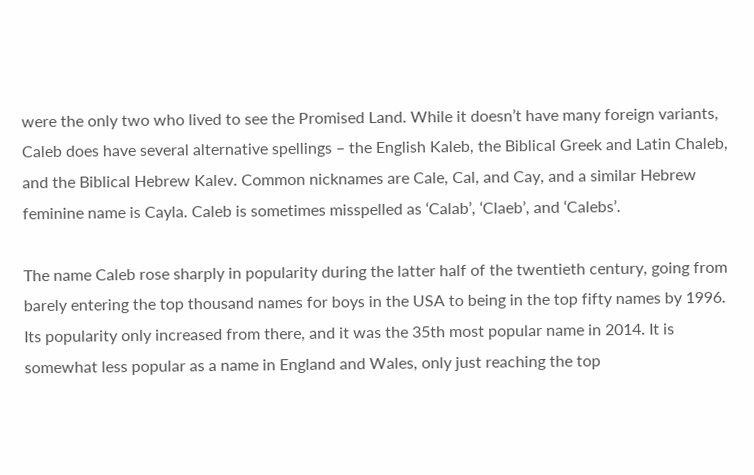were the only two who lived to see the Promised Land. While it doesn’t have many foreign variants, Caleb does have several alternative spellings – the English Kaleb, the Biblical Greek and Latin Chaleb, and the Biblical Hebrew Kalev. Common nicknames are Cale, Cal, and Cay, and a similar Hebrew feminine name is Cayla. Caleb is sometimes misspelled as ‘Calab’, ‘Claeb’, and ‘Calebs’.

The name Caleb rose sharply in popularity during the latter half of the twentieth century, going from barely entering the top thousand names for boys in the USA to being in the top fifty names by 1996. Its popularity only increased from there, and it was the 35th most popular name in 2014. It is somewhat less popular as a name in England and Wales, only just reaching the top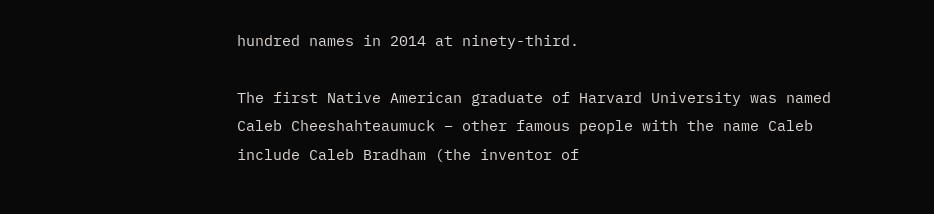hundred names in 2014 at ninety-third.

The first Native American graduate of Harvard University was named Caleb Cheeshahteaumuck – other famous people with the name Caleb include Caleb Bradham (the inventor of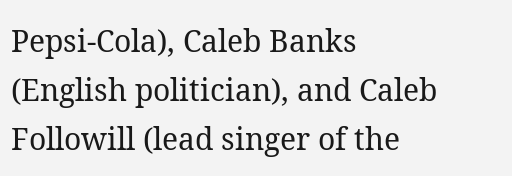Pepsi-Cola), Caleb Banks (English politician), and Caleb Followill (lead singer of the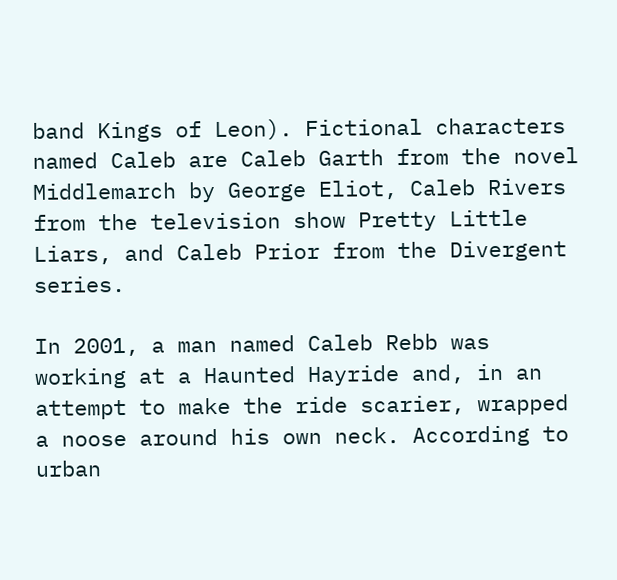band Kings of Leon). Fictional characters named Caleb are Caleb Garth from the novel Middlemarch by George Eliot, Caleb Rivers from the television show Pretty Little Liars, and Caleb Prior from the Divergent series.

In 2001, a man named Caleb Rebb was working at a Haunted Hayride and, in an attempt to make the ride scarier, wrapped a noose around his own neck. According to urban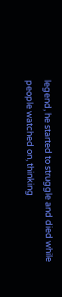legend, he started to struggle and died while people watched on, thinking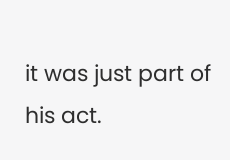it was just part of his act.